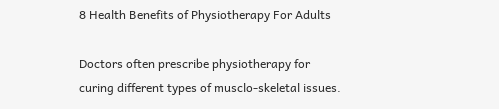8 Health Benefits of Physiotherapy For Adults

Doctors often prescribe physiotherapy for curing different types of musclo-skeletal issues.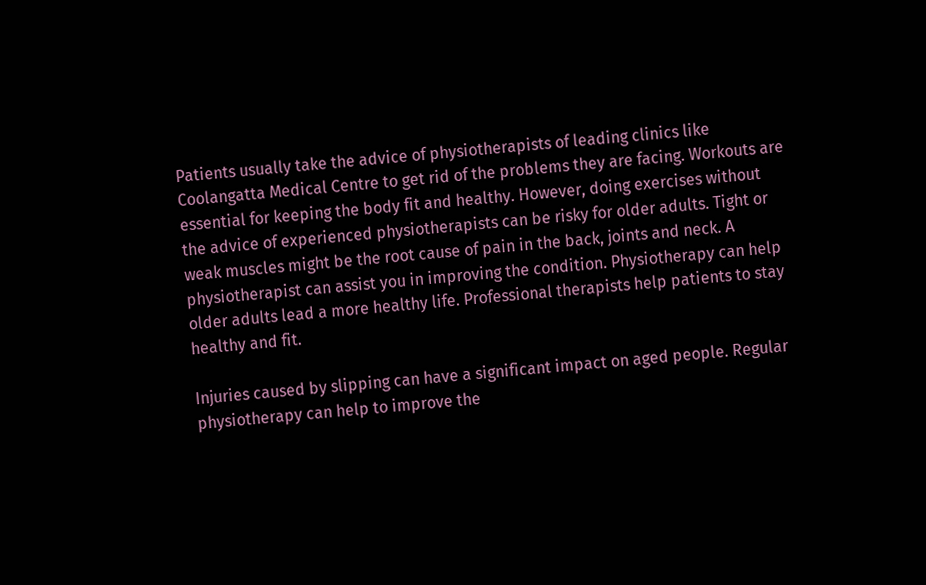Patients usually take the advice of physiotherapists of leading clinics like Coolangatta Medical Centre to get rid of the problems they are facing. Workouts are essential for keeping the body fit and healthy. However, doing exercises without the advice of experienced physiotherapists can be risky for older adults. Tight or weak muscles might be the root cause of pain in the back, joints and neck. A physiotherapist can assist you in improving the condition. Physiotherapy can help older adults lead a more healthy life. Professional therapists help patients to stay healthy and fit.

Injuries caused by slipping can have a significant impact on aged people. Regular physiotherapy can help to improve the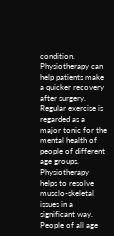condition. Physiotherapy can help patients make a quicker recovery after surgery. Regular exercise is regarded as a major tonic for the mental health of people of different age groups. Physiotherapy helps to resolve musclo-skeletal issues in a significant way. People of all age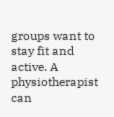groups want to stay fit and active. A physiotherapist can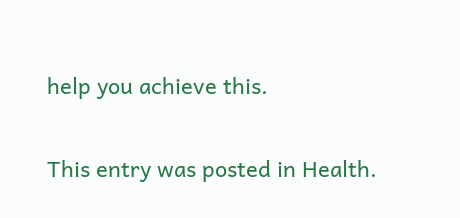help you achieve this.

This entry was posted in Health.